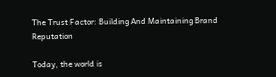The Trust Factor: Building And Maintaining Brand Reputation

Today, the world is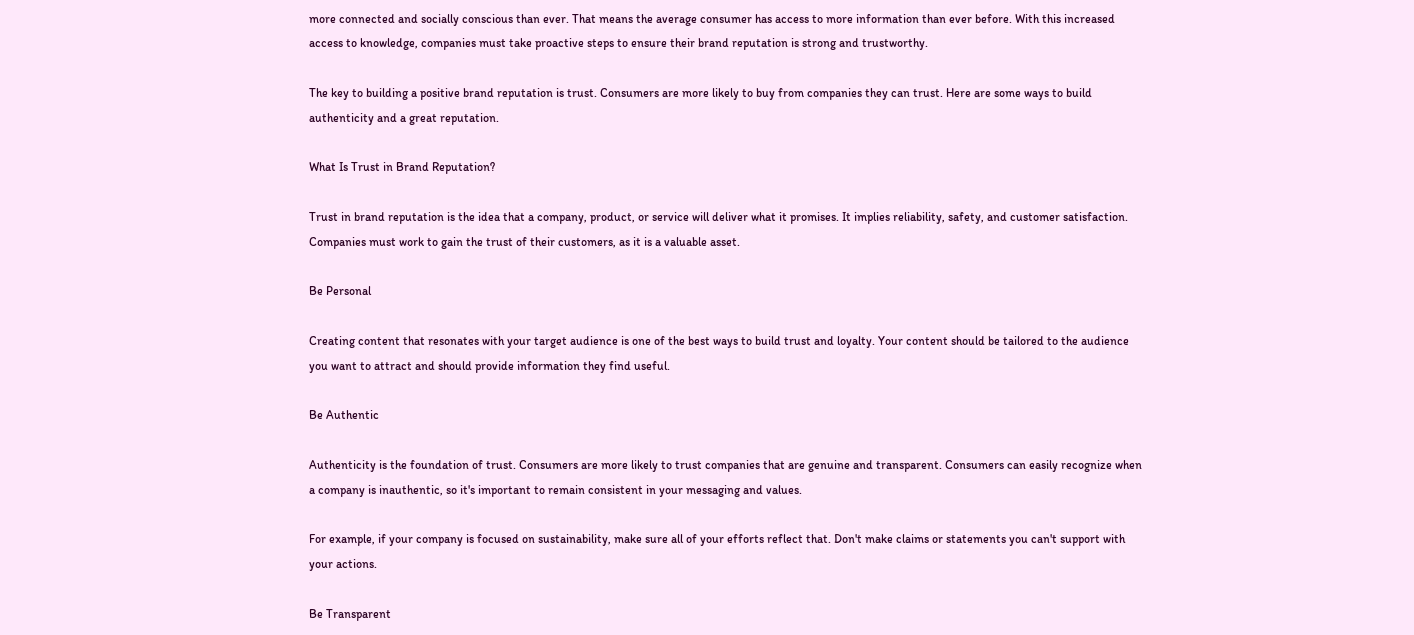more connected and socially conscious than ever. That means the average consumer has access to more information than ever before. With this increased access to knowledge, companies must take proactive steps to ensure their brand reputation is strong and trustworthy.

The key to building a positive brand reputation is trust. Consumers are more likely to buy from companies they can trust. Here are some ways to build authenticity and a great reputation.

What Is Trust in Brand Reputation?

Trust in brand reputation is the idea that a company, product, or service will deliver what it promises. It implies reliability, safety, and customer satisfaction. Companies must work to gain the trust of their customers, as it is a valuable asset.

Be Personal

Creating content that resonates with your target audience is one of the best ways to build trust and loyalty. Your content should be tailored to the audience you want to attract and should provide information they find useful.

Be Authentic

Authenticity is the foundation of trust. Consumers are more likely to trust companies that are genuine and transparent. Consumers can easily recognize when a company is inauthentic, so it's important to remain consistent in your messaging and values.

For example, if your company is focused on sustainability, make sure all of your efforts reflect that. Don't make claims or statements you can't support with your actions.

Be Transparent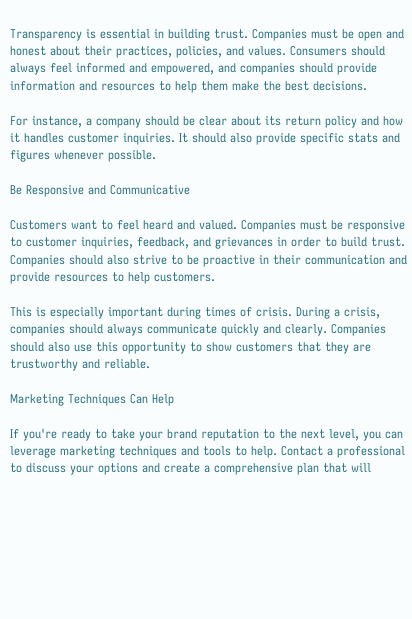Transparency is essential in building trust. Companies must be open and honest about their practices, policies, and values. Consumers should always feel informed and empowered, and companies should provide information and resources to help them make the best decisions.

For instance, a company should be clear about its return policy and how it handles customer inquiries. It should also provide specific stats and figures whenever possible.

Be Responsive and Communicative

Customers want to feel heard and valued. Companies must be responsive to customer inquiries, feedback, and grievances in order to build trust. Companies should also strive to be proactive in their communication and provide resources to help customers.

This is especially important during times of crisis. During a crisis, companies should always communicate quickly and clearly. Companies should also use this opportunity to show customers that they are trustworthy and reliable.

Marketing Techniques Can Help

If you're ready to take your brand reputation to the next level, you can leverage marketing techniques and tools to help. Contact a professional to discuss your options and create a comprehensive plan that will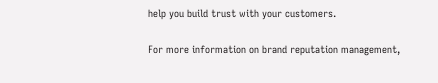help you build trust with your customers.

For more information on brand reputation management,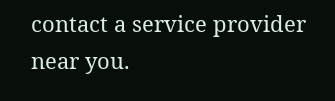contact a service provider near you.